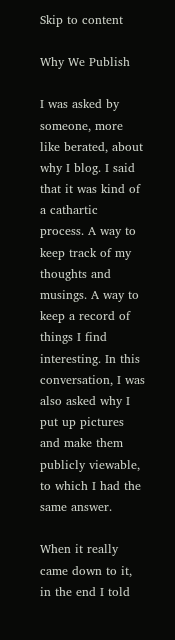Skip to content

Why We Publish

I was asked by someone, more like berated, about why I blog. I said that it was kind of a cathartic process. A way to keep track of my thoughts and musings. A way to keep a record of things I find interesting. In this conversation, I was also asked why I put up pictures and make them publicly viewable, to which I had the same answer.

When it really came down to it, in the end I told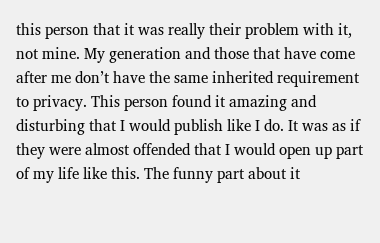this person that it was really their problem with it, not mine. My generation and those that have come after me don’t have the same inherited requirement to privacy. This person found it amazing and disturbing that I would publish like I do. It was as if they were almost offended that I would open up part of my life like this. The funny part about it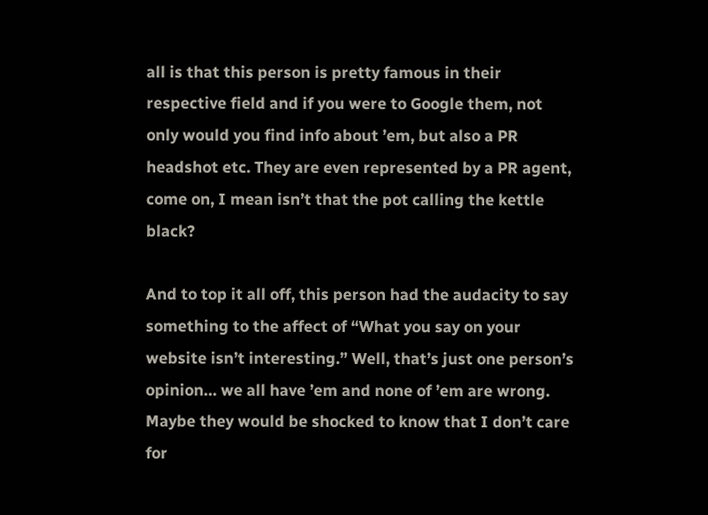all is that this person is pretty famous in their respective field and if you were to Google them, not only would you find info about ’em, but also a PR headshot etc. They are even represented by a PR agent, come on, I mean isn’t that the pot calling the kettle black?

And to top it all off, this person had the audacity to say something to the affect of “What you say on your website isn’t interesting.” Well, that’s just one person’s opinion… we all have ’em and none of ’em are wrong. Maybe they would be shocked to know that I don’t care for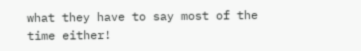what they have to say most of the time either!